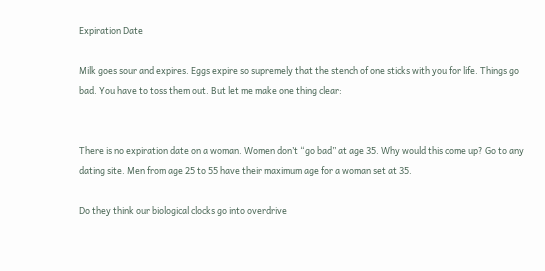Expiration Date

Milk goes sour and expires. Eggs expire so supremely that the stench of one sticks with you for life. Things go bad. You have to toss them out. But let me make one thing clear:


There is no expiration date on a woman. Women don’t “go bad” at age 35. Why would this come up? Go to any dating site. Men from age 25 to 55 have their maximum age for a woman set at 35.

Do they think our biological clocks go into overdrive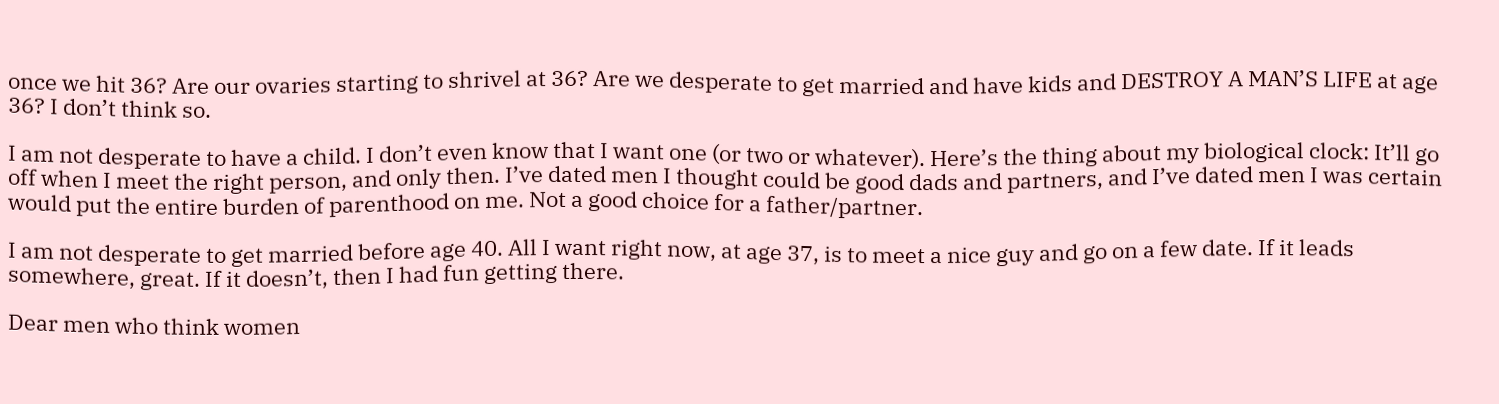once we hit 36? Are our ovaries starting to shrivel at 36? Are we desperate to get married and have kids and DESTROY A MAN’S LIFE at age 36? I don’t think so.

I am not desperate to have a child. I don’t even know that I want one (or two or whatever). Here’s the thing about my biological clock: It’ll go off when I meet the right person, and only then. I’ve dated men I thought could be good dads and partners, and I’ve dated men I was certain would put the entire burden of parenthood on me. Not a good choice for a father/partner.

I am not desperate to get married before age 40. All I want right now, at age 37, is to meet a nice guy and go on a few date. If it leads somewhere, great. If it doesn’t, then I had fun getting there.

Dear men who think women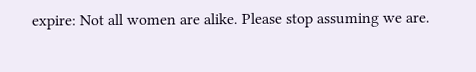expire: Not all women are alike. Please stop assuming we are.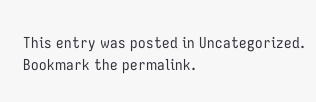This entry was posted in Uncategorized. Bookmark the permalink.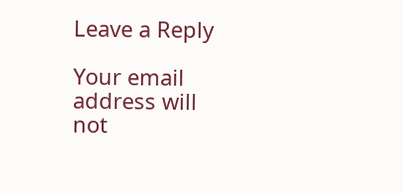Leave a Reply

Your email address will not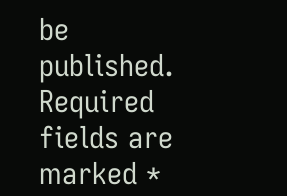be published. Required fields are marked *